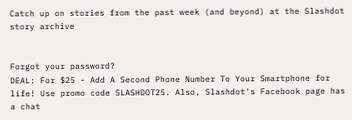Catch up on stories from the past week (and beyond) at the Slashdot story archive


Forgot your password?
DEAL: For $25 - Add A Second Phone Number To Your Smartphone for life! Use promo code SLASHDOT25. Also, Slashdot's Facebook page has a chat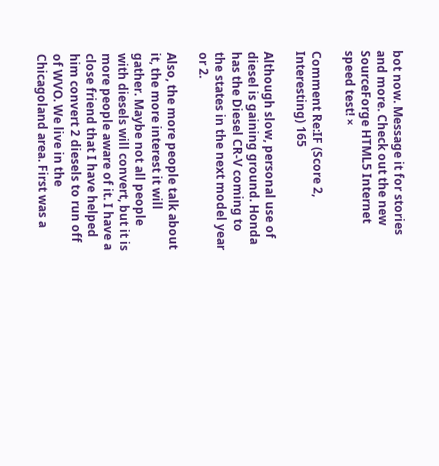bot now. Message it for stories and more. Check out the new SourceForge HTML5 Internet speed test! ×

Comment Re:IF (Score 2, Interesting) 165

Although slow, personal use of diesel is gaining ground. Honda has the Diesel CR-V coming to the states in the next model year or 2.

Also, the more people talk about it, the more interest it will gather. Maybe not all people with diesels will convert, but it is more people aware of it. I have a close friend that I have helped him convert 2 diesels to run off of WVO. We live in the Chicagoland area. First was a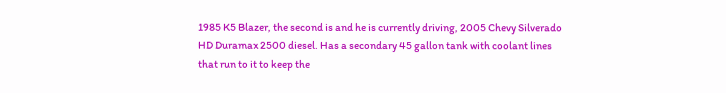1985 K5 Blazer, the second is and he is currently driving, 2005 Chevy Silverado HD Duramax 2500 diesel. Has a secondary 45 gallon tank with coolant lines that run to it to keep the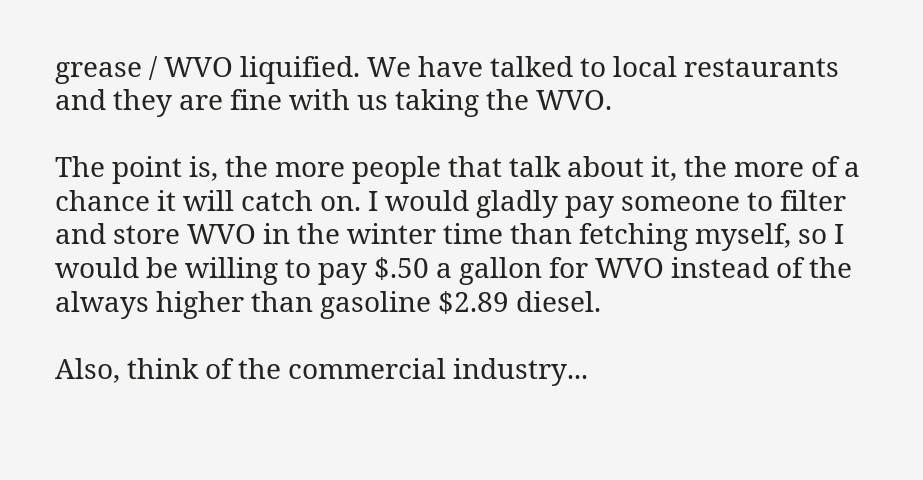grease / WVO liquified. We have talked to local restaurants and they are fine with us taking the WVO.

The point is, the more people that talk about it, the more of a chance it will catch on. I would gladly pay someone to filter and store WVO in the winter time than fetching myself, so I would be willing to pay $.50 a gallon for WVO instead of the always higher than gasoline $2.89 diesel.

Also, think of the commercial industry...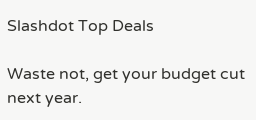Slashdot Top Deals

Waste not, get your budget cut next year.